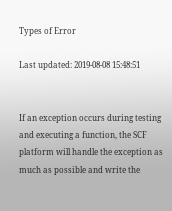Types of Error

Last updated: 2019-08-08 15:48:51


If an exception occurs during testing and executing a function, the SCF platform will handle the exception as much as possible and write the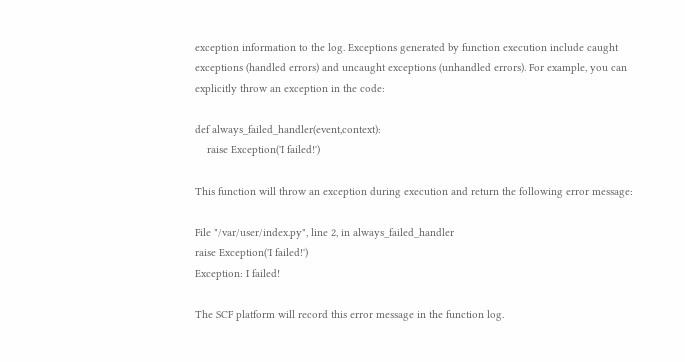exception information to the log. Exceptions generated by function execution include caught exceptions (handled errors) and uncaught exceptions (unhandled errors). For example, you can explicitly throw an exception in the code:

def always_failed_handler(event,context):
    raise Exception('I failed!')

This function will throw an exception during execution and return the following error message:

File "/var/user/index.py", line 2, in always_failed_handler
raise Exception('I failed!')
Exception: I failed!

The SCF platform will record this error message in the function log.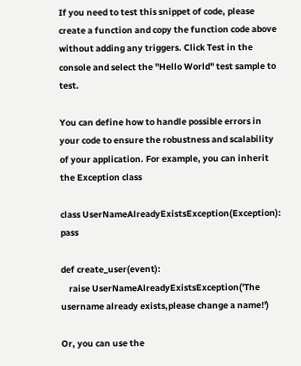If you need to test this snippet of code, please create a function and copy the function code above without adding any triggers. Click Test in the console and select the "Hello World" test sample to test.

You can define how to handle possible errors in your code to ensure the robustness and scalability of your application. For example, you can inherit the Exception class

class UserNameAlreadyExistsException(Exception): pass

def create_user(event):
    raise UserNameAlreadyExistsException('The username already exists,please change a name!')

Or, you can use the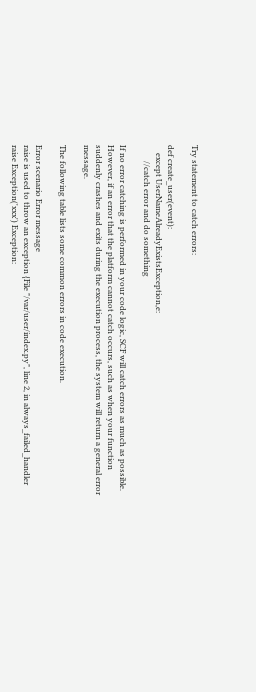Try statement to catch errors:

def create_user(event):
    except UserNameAlreadyExistsException,e:
        //catch error and do something

If no error catching is performed in your code logic, SCF will catch errors as much as possible. However, if an error that the platform cannot catch occurs, such as when your function suddenly crashes and exits during the execution process, the system will return a general error message.

The following table lists some common errors in code execution.

Error scenario Error message
raise is used to throw an exception {File "/var/user/index.py", line 2, in always_failed_handler raise Exception('xxx') Exception: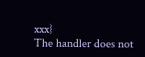xxx}
The handler does not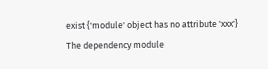exist {'module' object has no attribute 'xxx'}
The dependency module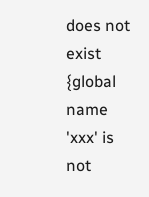does not exist {global name 'xxx' is not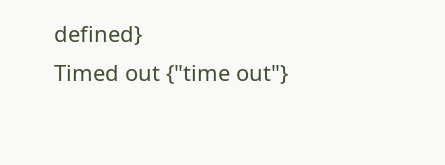defined}
Timed out {"time out"}